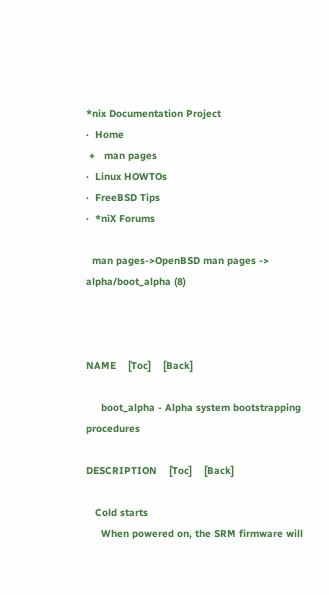*nix Documentation Project
·  Home
 +   man pages
·  Linux HOWTOs
·  FreeBSD Tips
·  *niX Forums

  man pages->OpenBSD man pages -> alpha/boot_alpha (8)



NAME    [Toc]    [Back]

     boot_alpha - Alpha system bootstrapping procedures

DESCRIPTION    [Toc]    [Back]

   Cold starts
     When powered on, the SRM firmware will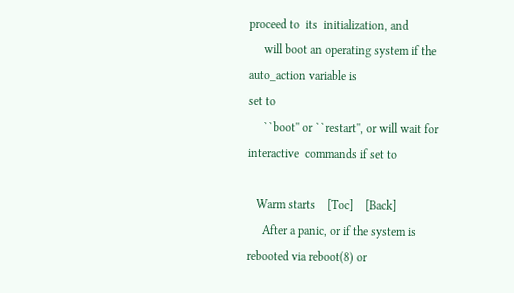proceed to  its  initialization, and
     will boot an operating system if the auto_action variable is
set to
     ``boot'' or ``restart'', or will wait for  interactive  commands if set to

   Warm starts    [Toc]    [Back]
     After a panic, or if the system is rebooted via reboot(8) or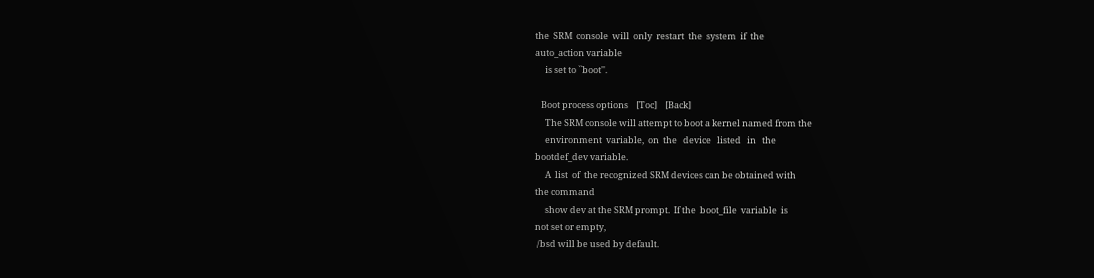the  SRM  console  will  only  restart  the  system  if  the
auto_action variable
     is set to ``boot''.

   Boot process options    [Toc]    [Back]
     The SRM console will attempt to boot a kernel named from the
     environment  variable,  on  the   device   listed   in   the
bootdef_dev variable.
     A  list  of  the recognized SRM devices can be obtained with
the command
     show dev at the SRM prompt.  If the  boot_file  variable  is
not set or empty,
 /bsd will be used by default.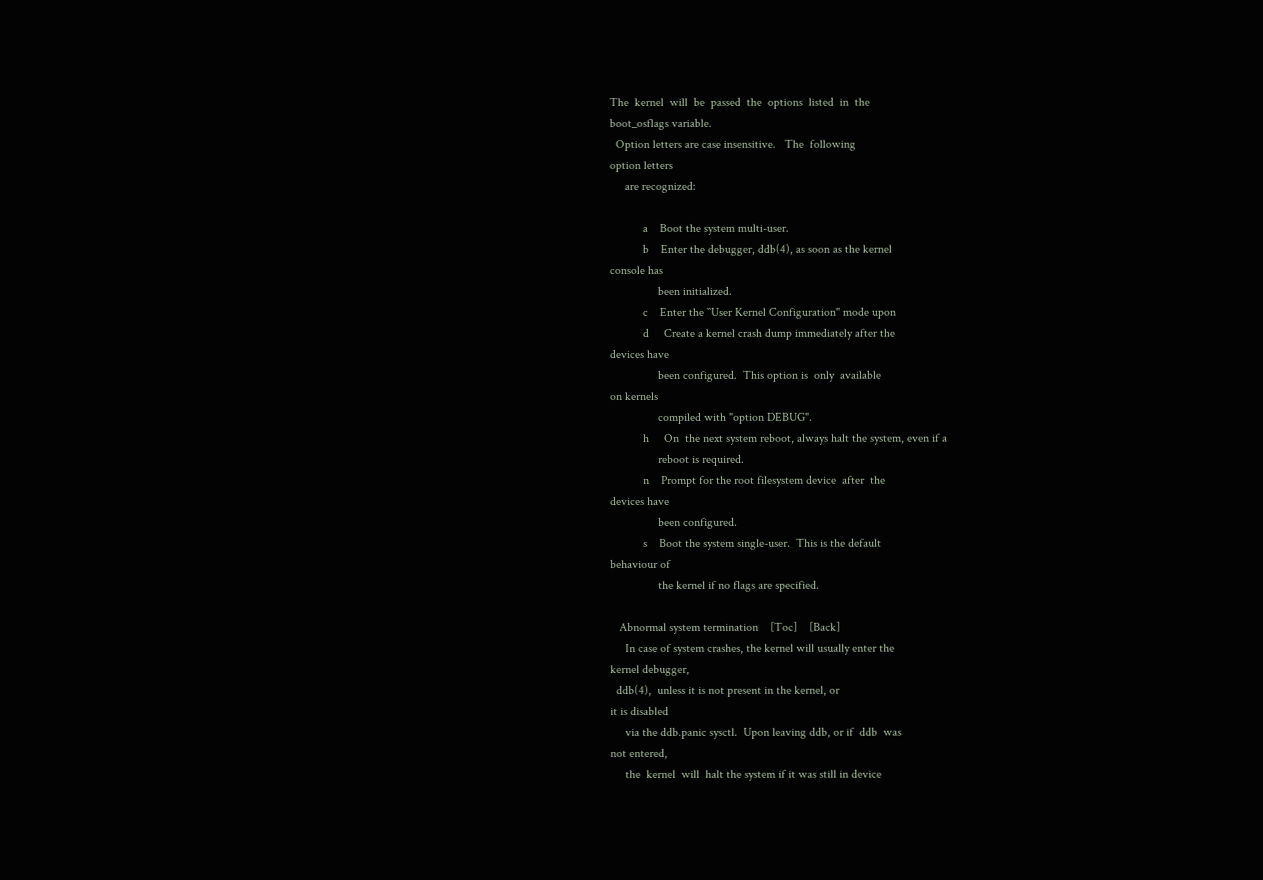The  kernel  will  be  passed  the  options  listed  in  the
boot_osflags variable.
  Option letters are case insensitive.   The  following
option letters
     are recognized:

           a    Boot the system multi-user.
           b    Enter the debugger, ddb(4), as soon as the kernel
console has
                been initialized.
           c    Enter the ``User Kernel Configuration'' mode upon
           d     Create a kernel crash dump immediately after the
devices have
                been configured.  This option is  only  available
on kernels
                compiled with "option DEBUG".
           h     On  the next system reboot, always halt the system, even if a
                reboot is required.
           n    Prompt for the root filesystem device  after  the
devices have
                been configured.
           s    Boot the system single-user.  This is the default
behaviour of
                the kernel if no flags are specified.

   Abnormal system termination    [Toc]    [Back]
     In case of system crashes, the kernel will usually enter the
kernel debugger,
  ddb(4),  unless it is not present in the kernel, or
it is disabled
     via the ddb.panic sysctl.  Upon leaving ddb, or if  ddb  was
not entered,
     the  kernel  will  halt the system if it was still in device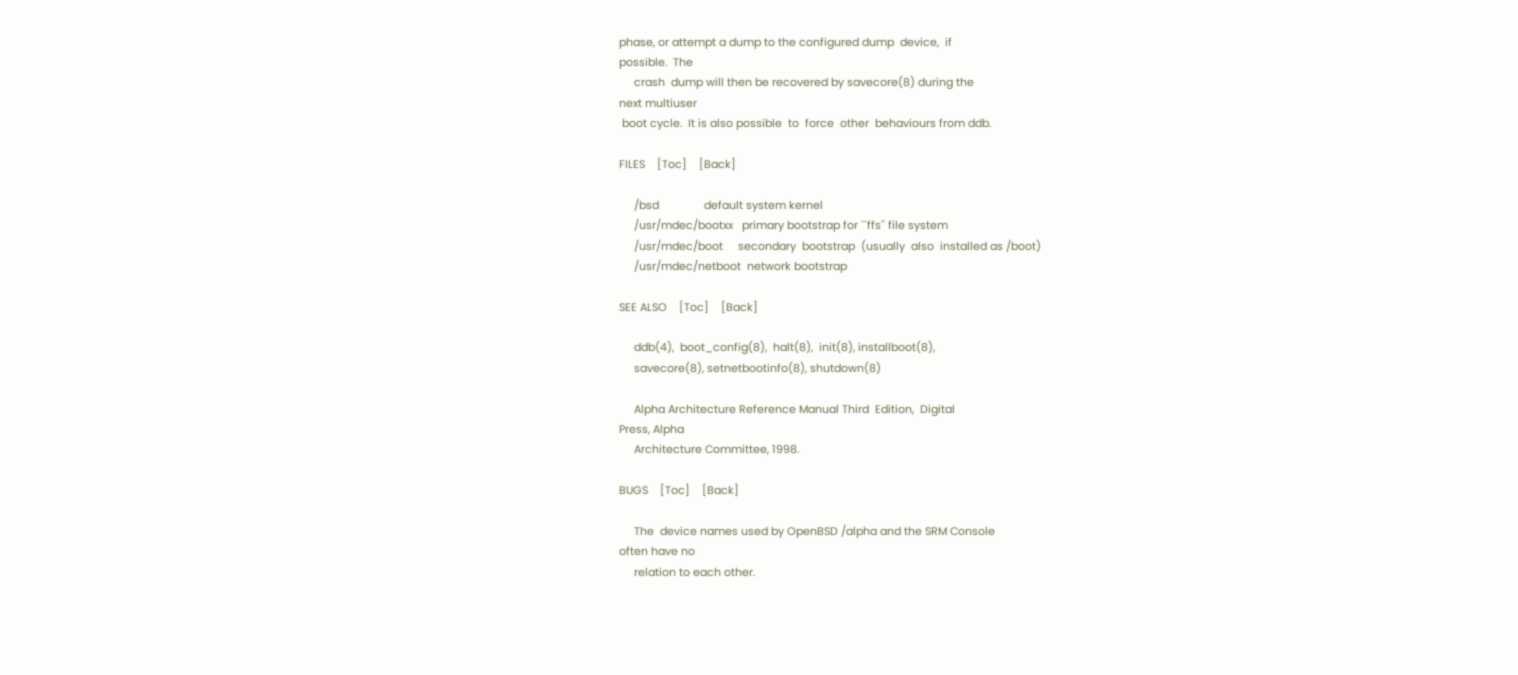phase, or attempt a dump to the configured dump  device,  if
possible.  The
     crash  dump will then be recovered by savecore(8) during the
next multiuser
 boot cycle.  It is also possible  to  force  other  behaviours from ddb.

FILES    [Toc]    [Back]

     /bsd               default system kernel
     /usr/mdec/bootxx   primary bootstrap for ``ffs'' file system
     /usr/mdec/boot     secondary  bootstrap  (usually  also  installed as /boot)
     /usr/mdec/netboot  network bootstrap

SEE ALSO    [Toc]    [Back]

     ddb(4),  boot_config(8),  halt(8),  init(8), installboot(8),
     savecore(8), setnetbootinfo(8), shutdown(8)

     Alpha Architecture Reference Manual Third  Edition,  Digital
Press, Alpha
     Architecture Committee, 1998.

BUGS    [Toc]    [Back]

     The  device names used by OpenBSD /alpha and the SRM Console
often have no
     relation to each other.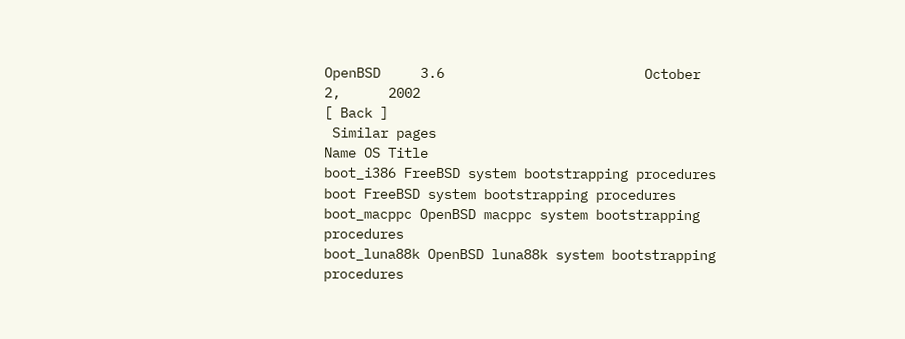OpenBSD     3.6                         October      2,      2002
[ Back ]
 Similar pages
Name OS Title
boot_i386 FreeBSD system bootstrapping procedures
boot FreeBSD system bootstrapping procedures
boot_macppc OpenBSD macppc system bootstrapping procedures
boot_luna88k OpenBSD luna88k system bootstrapping procedures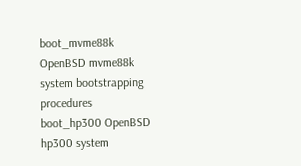boot_mvme88k OpenBSD mvme88k system bootstrapping procedures
boot_hp300 OpenBSD hp300 system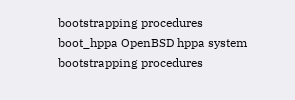bootstrapping procedures
boot_hppa OpenBSD hppa system bootstrapping procedures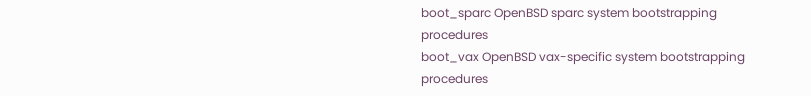boot_sparc OpenBSD sparc system bootstrapping procedures
boot_vax OpenBSD vax-specific system bootstrapping procedures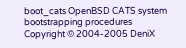boot_cats OpenBSD CATS system bootstrapping procedures
Copyright © 2004-2005 DeniX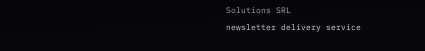Solutions SRL
newsletter delivery service